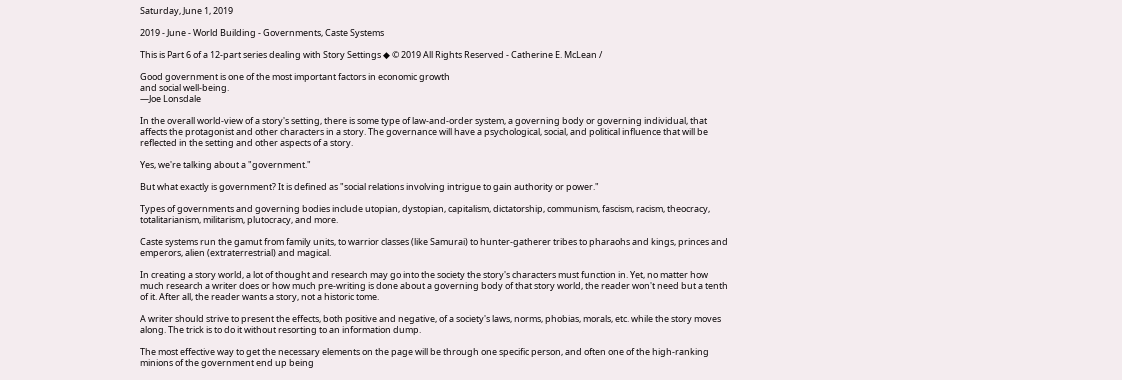Saturday, June 1, 2019

2019 - June - World Building - Governments, Caste Systems

This is Part 6 of a 12-part series dealing with Story Settings ◆ © 2019 All Rights Reserved - Catherine E. McLean /

Good government is one of the most important factors in economic growth
and social well-being.
—Joe Lonsdale

In the overall world-view of a story's setting, there is some type of law-and-order system, a governing body or governing individual, that affects the protagonist and other characters in a story. The governance will have a psychological, social, and political influence that will be reflected in the setting and other aspects of a story.

Yes, we're talking about a "government."

But what exactly is government? It is defined as "social relations involving intrigue to gain authority or power."

Types of governments and governing bodies include utopian, dystopian, capitalism, dictatorship, communism, fascism, racism, theocracy, totalitarianism, militarism, plutocracy, and more.

Caste systems run the gamut from family units, to warrior classes (like Samurai) to hunter-gatherer tribes to pharaohs and kings, princes and emperors, alien (extraterrestrial) and magical.

In creating a story world, a lot of thought and research may go into the society the story's characters must function in. Yet, no matter how much research a writer does or how much pre-writing is done about a governing body of that story world, the reader won't need but a tenth of it. After all, the reader wants a story, not a historic tome.

A writer should strive to present the effects, both positive and negative, of a society's laws, norms, phobias, morals, etc. while the story moves along. The trick is to do it without resorting to an information dump.

The most effective way to get the necessary elements on the page will be through one specific person, and often one of the high-ranking minions of the government end up being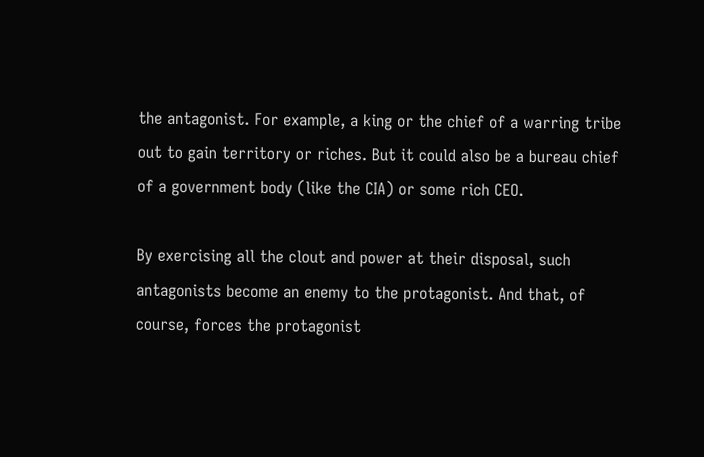the antagonist. For example, a king or the chief of a warring tribe out to gain territory or riches. But it could also be a bureau chief of a government body (like the CIA) or some rich CEO.

By exercising all the clout and power at their disposal, such antagonists become an enemy to the protagonist. And that, of course, forces the protagonist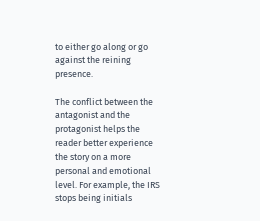to either go along or go against the reining presence.

The conflict between the antagonist and the protagonist helps the reader better experience the story on a more personal and emotional level. For example, the IRS stops being initials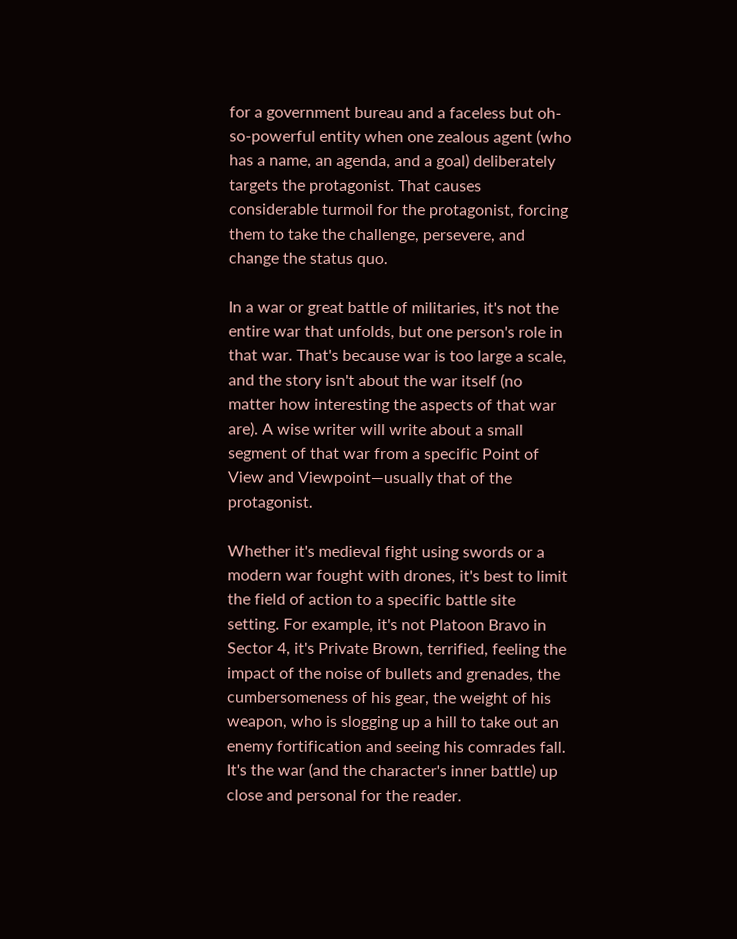for a government bureau and a faceless but oh-so-powerful entity when one zealous agent (who has a name, an agenda, and a goal) deliberately targets the protagonist. That causes considerable turmoil for the protagonist, forcing them to take the challenge, persevere, and change the status quo.

In a war or great battle of militaries, it's not the entire war that unfolds, but one person's role in that war. That's because war is too large a scale, and the story isn't about the war itself (no matter how interesting the aspects of that war are). A wise writer will write about a small segment of that war from a specific Point of View and Viewpoint—usually that of the protagonist.

Whether it's medieval fight using swords or a modern war fought with drones, it's best to limit the field of action to a specific battle site setting. For example, it's not Platoon Bravo in Sector 4, it's Private Brown, terrified, feeling the impact of the noise of bullets and grenades, the cumbersomeness of his gear, the weight of his weapon, who is slogging up a hill to take out an enemy fortification and seeing his comrades fall. It's the war (and the character's inner battle) up close and personal for the reader.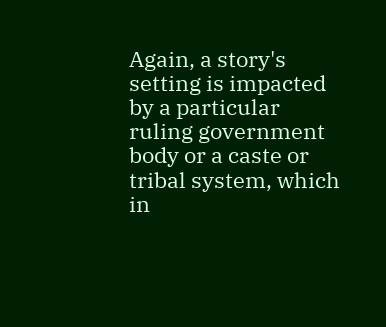Again, a story's setting is impacted by a particular ruling government body or a caste or tribal system, which in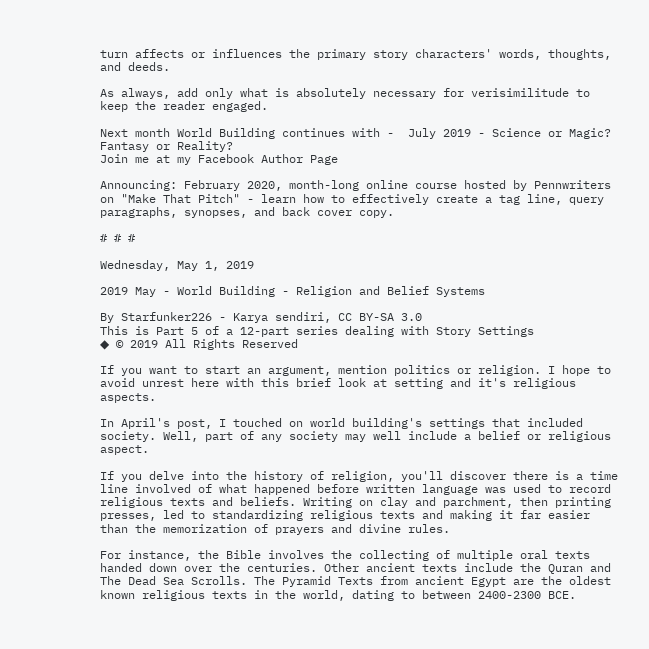turn affects or influences the primary story characters' words, thoughts, and deeds.

As always, add only what is absolutely necessary for verisimilitude to keep the reader engaged.

Next month World Building continues with -  July 2019 - Science or Magic?  Fantasy or Reality?
Join me at my Facebook Author Page

Announcing: February 2020, month-long online course hosted by Pennwriters on "Make That Pitch" - learn how to effectively create a tag line, query paragraphs, synopses, and back cover copy.

# # #

Wednesday, May 1, 2019

2019 May - World Building - Religion and Belief Systems

By Starfunker226 - Karya sendiri, CC BY-SA 3.0
This is Part 5 of a 12-part series dealing with Story Settings
◆ © 2019 All Rights Reserved

If you want to start an argument, mention politics or religion. I hope to avoid unrest here with this brief look at setting and it's religious aspects.

In April's post, I touched on world building's settings that included society. Well, part of any society may well include a belief or religious aspect.

If you delve into the history of religion, you'll discover there is a time line involved of what happened before written language was used to record religious texts and beliefs. Writing on clay and parchment, then printing presses, led to standardizing religious texts and making it far easier than the memorization of prayers and divine rules.

For instance, the Bible involves the collecting of multiple oral texts handed down over the centuries. Other ancient texts include the Quran and The Dead Sea Scrolls. The Pyramid Texts from ancient Egypt are the oldest known religious texts in the world, dating to between 2400-2300 BCE.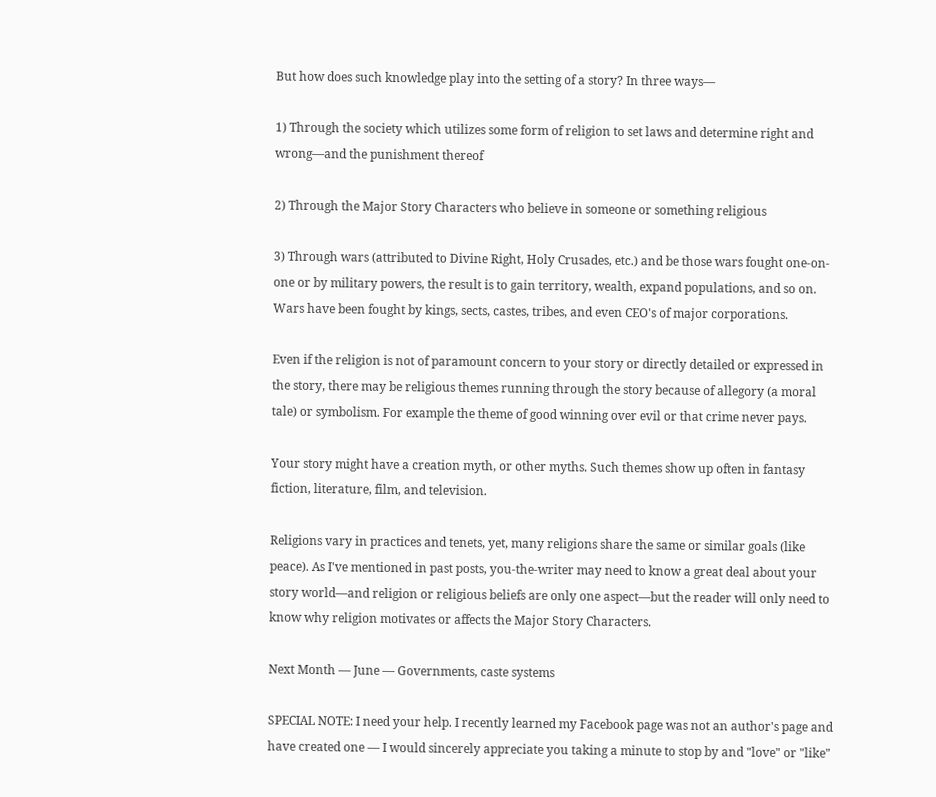But how does such knowledge play into the setting of a story? In three ways—

1) Through the society which utilizes some form of religion to set laws and determine right and wrong—and the punishment thereof

2) Through the Major Story Characters who believe in someone or something religious

3) Through wars (attributed to Divine Right, Holy Crusades, etc.) and be those wars fought one-on-one or by military powers, the result is to gain territory, wealth, expand populations, and so on. Wars have been fought by kings, sects, castes, tribes, and even CEO's of major corporations.

Even if the religion is not of paramount concern to your story or directly detailed or expressed in the story, there may be religious themes running through the story because of allegory (a moral tale) or symbolism. For example the theme of good winning over evil or that crime never pays.

Your story might have a creation myth, or other myths. Such themes show up often in fantasy fiction, literature, film, and television.

Religions vary in practices and tenets, yet, many religions share the same or similar goals (like peace). As I've mentioned in past posts, you-the-writer may need to know a great deal about your story world—and religion or religious beliefs are only one aspect—but the reader will only need to know why religion motivates or affects the Major Story Characters.

Next Month — June — Governments, caste systems

SPECIAL NOTE: I need your help. I recently learned my Facebook page was not an author's page and have created one — I would sincerely appreciate you taking a minute to stop by and "love" or "like"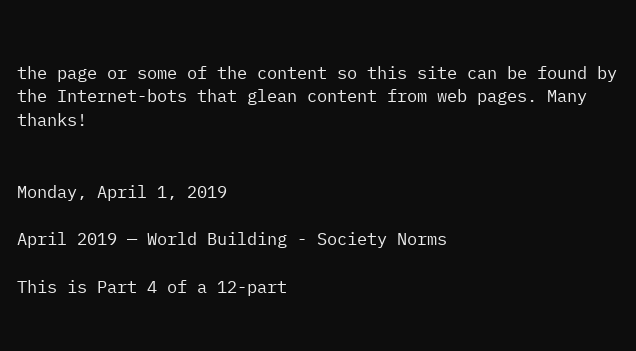the page or some of the content so this site can be found by the Internet-bots that glean content from web pages. Many thanks!


Monday, April 1, 2019

April 2019 — World Building - Society Norms

This is Part 4 of a 12-part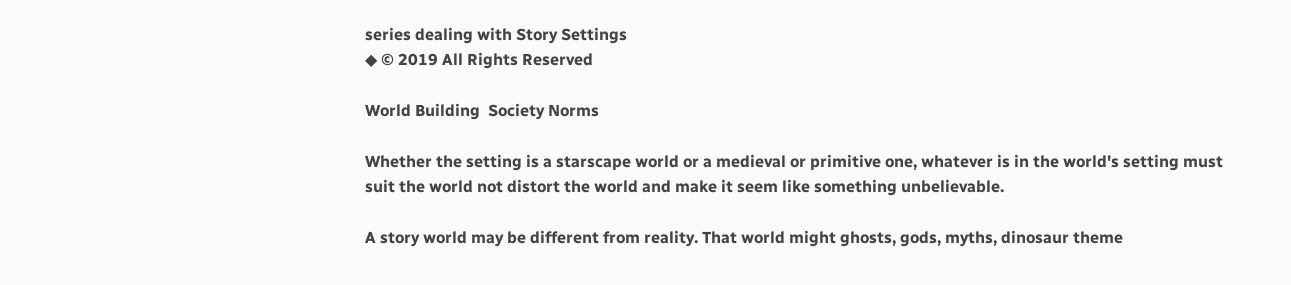series dealing with Story Settings
◆ © 2019 All Rights Reserved

World Building  Society Norms

Whether the setting is a starscape world or a medieval or primitive one, whatever is in the world's setting must suit the world not distort the world and make it seem like something unbelievable.

A story world may be different from reality. That world might ghosts, gods, myths, dinosaur theme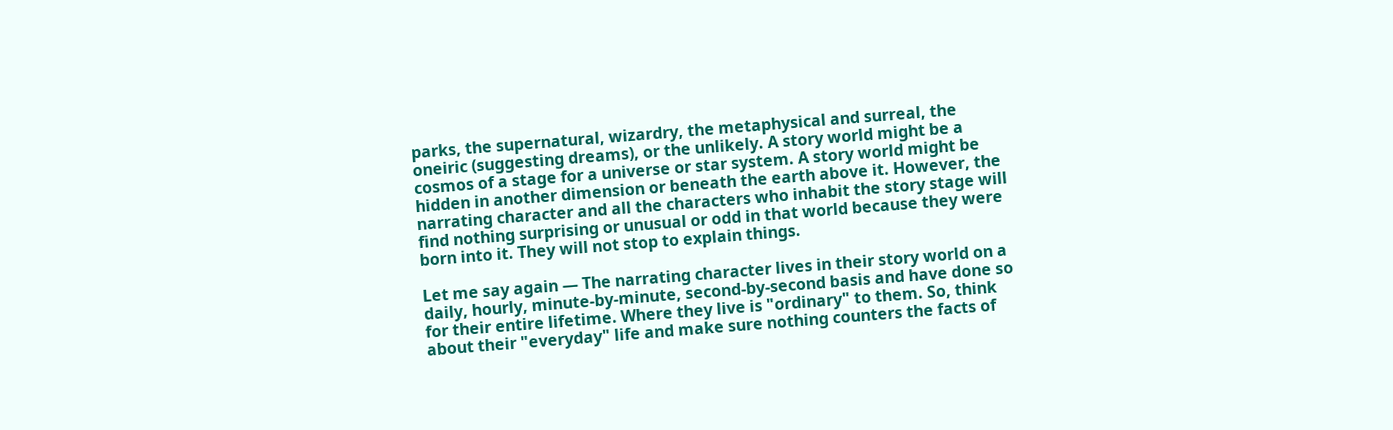parks, the supernatural, wizardry, the metaphysical and surreal, the oneiric (suggesting dreams), or the unlikely. A story world might be a cosmos of a stage for a universe or star system. A story world might be hidden in another dimension or beneath the earth above it. However, the narrating character and all the characters who inhabit the story stage will find nothing surprising or unusual or odd in that world because they were born into it. They will not stop to explain things.

Let me say again — The narrating character lives in their story world on a daily, hourly, minute-by-minute, second-by-second basis and have done so for their entire lifetime. Where they live is "ordinary" to them. So, think about their "everyday" life and make sure nothing counters the facts of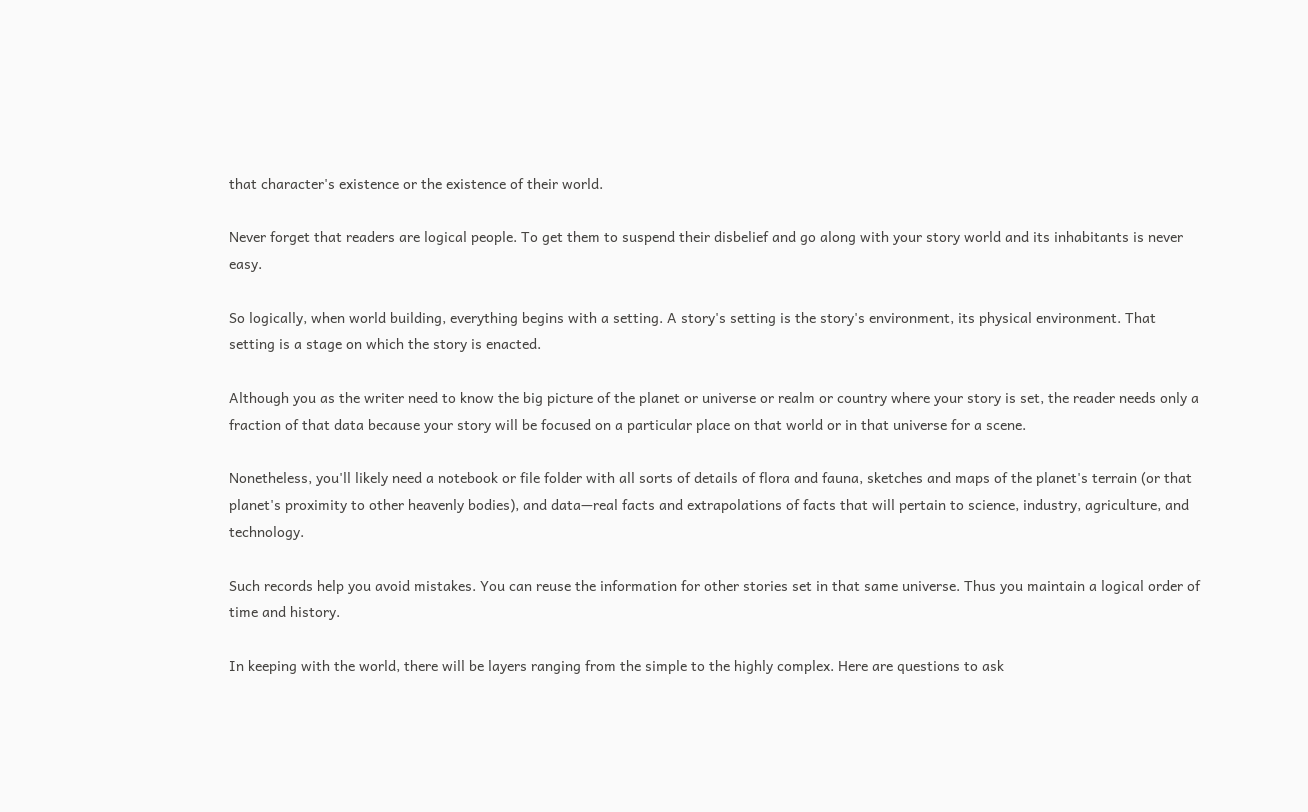that character's existence or the existence of their world.

Never forget that readers are logical people. To get them to suspend their disbelief and go along with your story world and its inhabitants is never easy.

So logically, when world building, everything begins with a setting. A story's setting is the story's environment, its physical environment. That setting is a stage on which the story is enacted.

Although you as the writer need to know the big picture of the planet or universe or realm or country where your story is set, the reader needs only a fraction of that data because your story will be focused on a particular place on that world or in that universe for a scene.

Nonetheless, you'll likely need a notebook or file folder with all sorts of details of flora and fauna, sketches and maps of the planet's terrain (or that planet's proximity to other heavenly bodies), and data—real facts and extrapolations of facts that will pertain to science, industry, agriculture, and technology.

Such records help you avoid mistakes. You can reuse the information for other stories set in that same universe. Thus you maintain a logical order of time and history.

In keeping with the world, there will be layers ranging from the simple to the highly complex. Here are questions to ask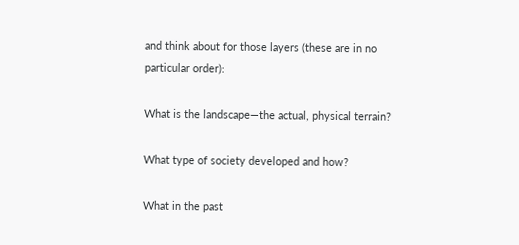and think about for those layers (these are in no particular order):

What is the landscape—the actual, physical terrain?

What type of society developed and how?

What in the past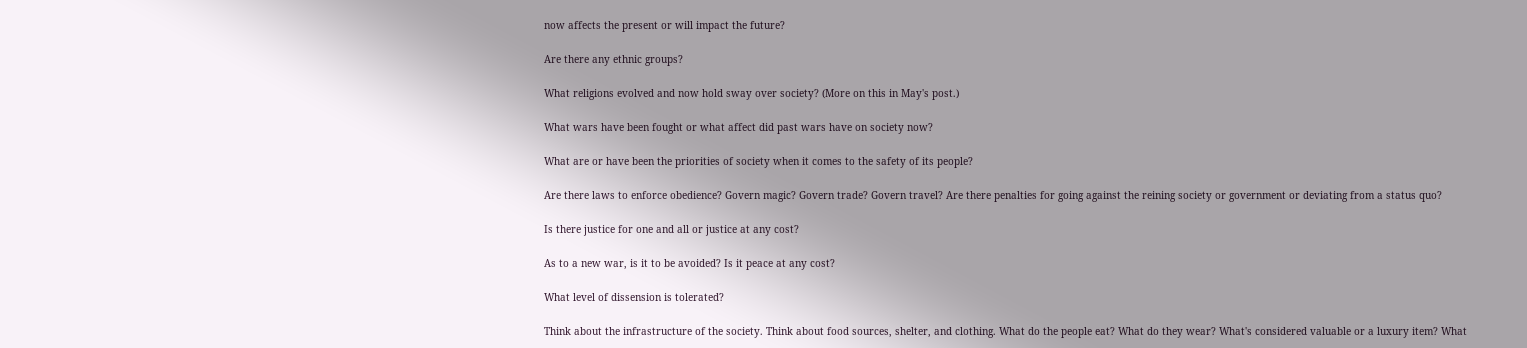now affects the present or will impact the future?

Are there any ethnic groups?

What religions evolved and now hold sway over society? (More on this in May's post.)

What wars have been fought or what affect did past wars have on society now?

What are or have been the priorities of society when it comes to the safety of its people?

Are there laws to enforce obedience? Govern magic? Govern trade? Govern travel? Are there penalties for going against the reining society or government or deviating from a status quo?

Is there justice for one and all or justice at any cost?

As to a new war, is it to be avoided? Is it peace at any cost?

What level of dissension is tolerated?

Think about the infrastructure of the society. Think about food sources, shelter, and clothing. What do the people eat? What do they wear? What's considered valuable or a luxury item? What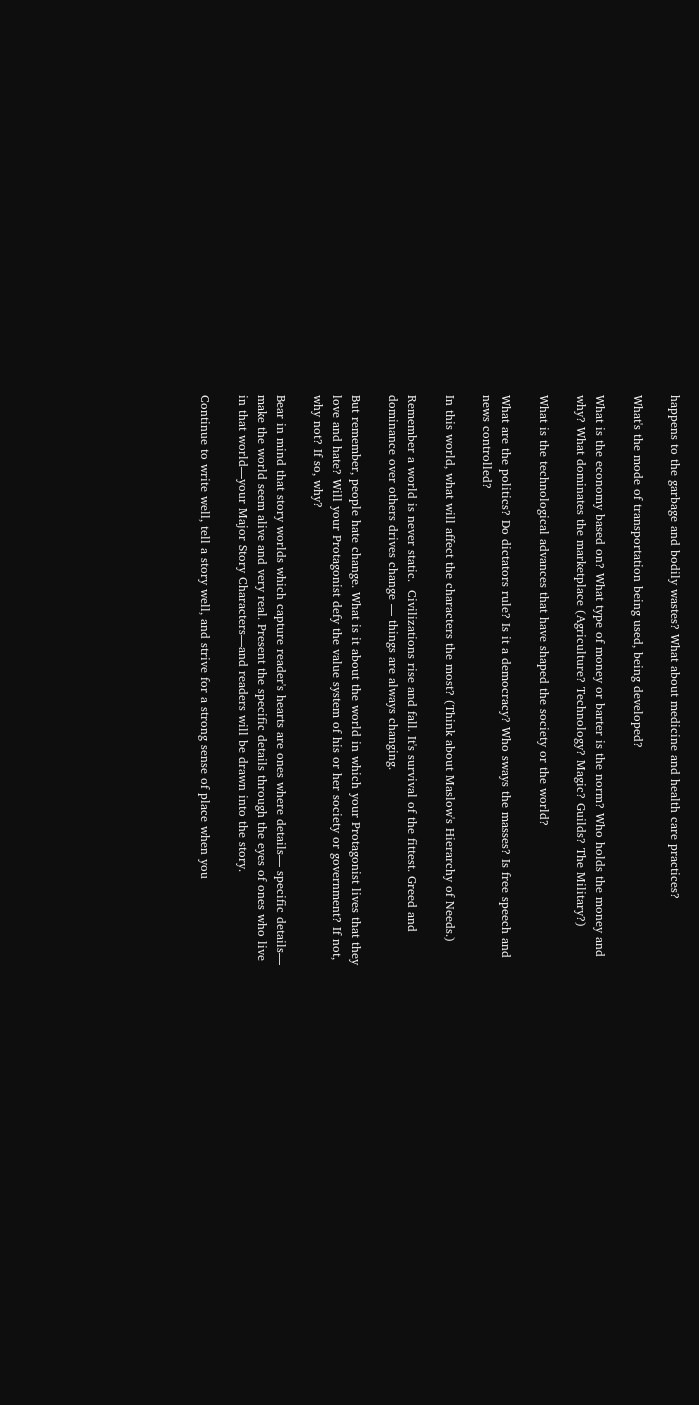happens to the garbage and bodily wastes? What about medicine and health care practices?

What's the mode of transportation being used, being developed?

What is the economy based on? What type of money or barter is the norm? Who holds the money and why? What dominates the marketplace (Agriculture? Technology? Magic? Guilds? The Military?)

What is the technological advances that have shaped the society or the world?

What are the politics? Do dictators rule? Is it a democracy? Who sways the masses? Is free speech and news controlled?

In this world, what will affect the characters the most? (Think about Maslow's Hierarchy of Needs.)

Remember a world is never static.  Civilizations rise and fall. It's survival of the fittest. Greed and dominance over others drives change — things are always changing.

But remember, people hate change. What is it about the world in which your Protagonist lives that they love and hate? Will your Protagonist defy the value system of his or her society or government? If not, why not? If so, why?

Bear in mind that story worlds which capture reader's hearts are ones where details— specific details— make the world seem alive and very real. Present the specific details through the eyes of ones who live in that world—your Major Story Characters—and readers will be drawn into the story.

Continue to write well, tell a story well, and strive for a strong sense of place when you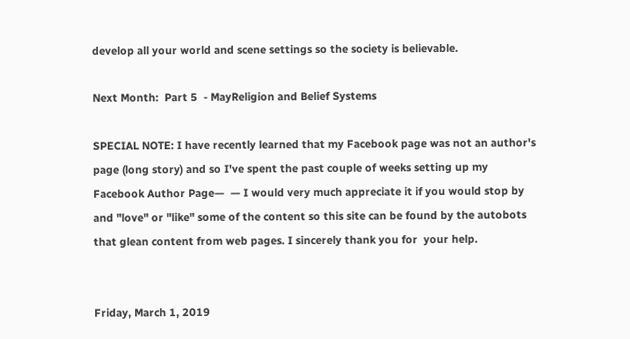develop all your world and scene settings so the society is believable.

Next Month:  Part 5  - MayReligion and Belief Systems

SPECIAL NOTE: I have recently learned that my Facebook page was not an author's page (long story) and so I've spent the past couple of weeks setting up my Facebook Author Page—  — I would very much appreciate it if you would stop by and "love" or "like" some of the content so this site can be found by the autobots that glean content from web pages. I sincerely thank you for  your help.


Friday, March 1, 2019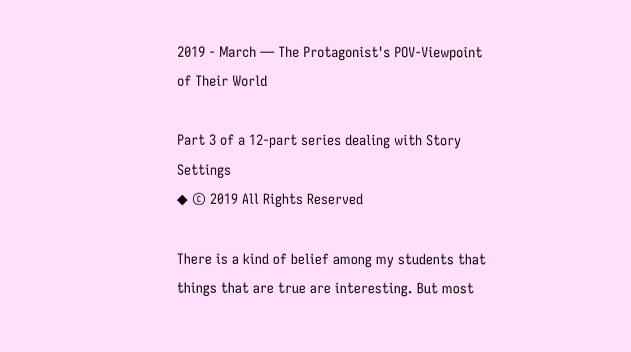2019 - March — The Protagonist's POV-Viewpoint of Their World

Part 3 of a 12-part series dealing with Story Settings
◆ © 2019 All Rights Reserved

There is a kind of belief among my students that things that are true are interesting. But most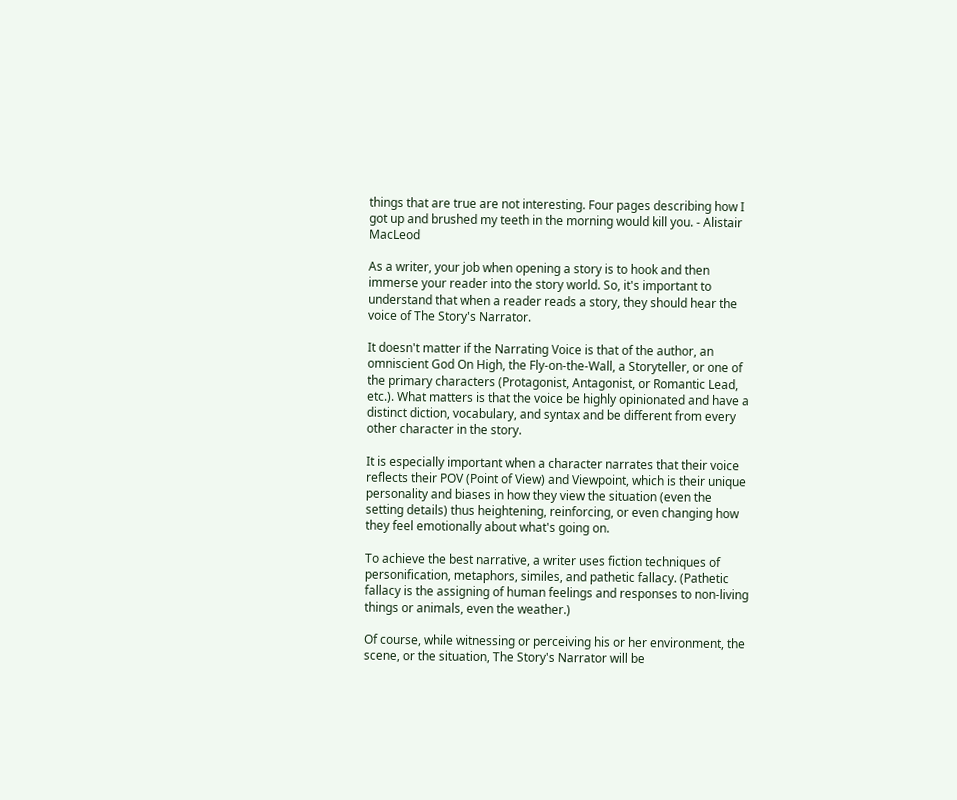things that are true are not interesting. Four pages describing how I got up and brushed my teeth in the morning would kill you. - Alistair MacLeod

As a writer, your job when opening a story is to hook and then immerse your reader into the story world. So, it's important to understand that when a reader reads a story, they should hear the voice of The Story's Narrator.

It doesn't matter if the Narrating Voice is that of the author, an omniscient God On High, the Fly-on-the-Wall, a Storyteller, or one of the primary characters (Protagonist, Antagonist, or Romantic Lead, etc.). What matters is that the voice be highly opinionated and have a distinct diction, vocabulary, and syntax and be different from every other character in the story.

It is especially important when a character narrates that their voice reflects their POV (Point of View) and Viewpoint, which is their unique personality and biases in how they view the situation (even the setting details) thus heightening, reinforcing, or even changing how they feel emotionally about what's going on.

To achieve the best narrative, a writer uses fiction techniques of personification, metaphors, similes, and pathetic fallacy. (Pathetic fallacy is the assigning of human feelings and responses to non-living things or animals, even the weather.)

Of course, while witnessing or perceiving his or her environment, the scene, or the situation, The Story's Narrator will be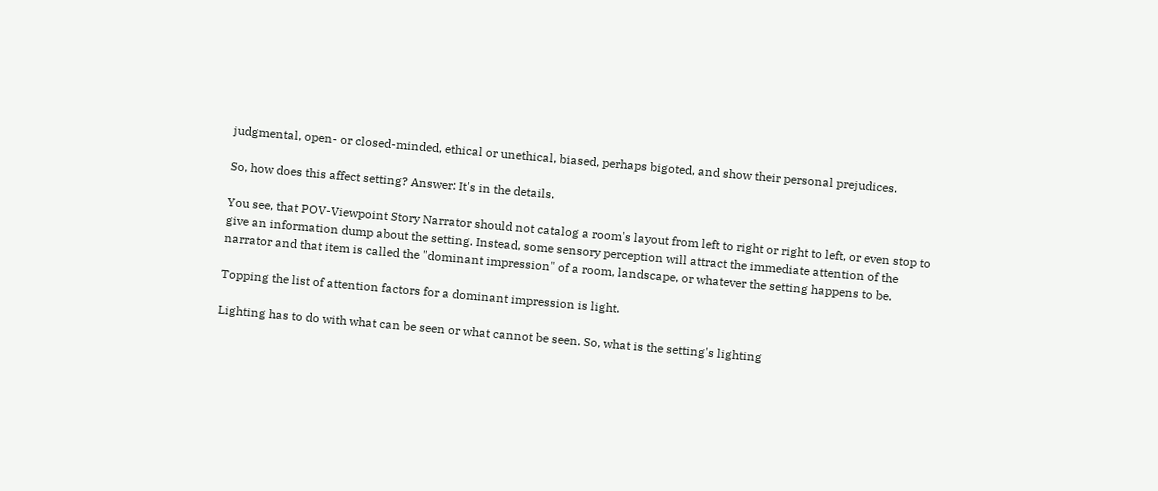judgmental, open- or closed-minded, ethical or unethical, biased, perhaps bigoted, and show their personal prejudices.

So, how does this affect setting? Answer: It's in the details.

You see, that POV-Viewpoint Story Narrator should not catalog a room's layout from left to right or right to left, or even stop to give an information dump about the setting. Instead, some sensory perception will attract the immediate attention of the narrator and that item is called the "dominant impression" of a room, landscape, or whatever the setting happens to be.

Topping the list of attention factors for a dominant impression is light.

Lighting has to do with what can be seen or what cannot be seen. So, what is the setting's lighting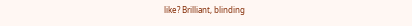like? Brilliant, blinding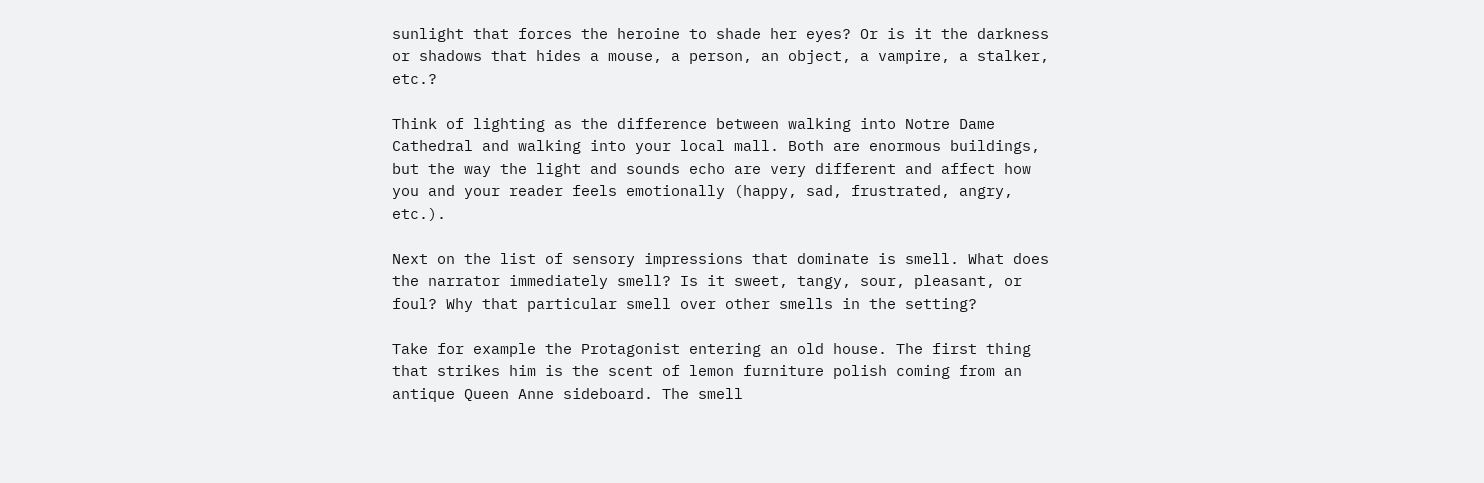sunlight that forces the heroine to shade her eyes? Or is it the darkness or shadows that hides a mouse, a person, an object, a vampire, a stalker, etc.?

Think of lighting as the difference between walking into Notre Dame Cathedral and walking into your local mall. Both are enormous buildings, but the way the light and sounds echo are very different and affect how you and your reader feels emotionally (happy, sad, frustrated, angry, etc.).

Next on the list of sensory impressions that dominate is smell. What does the narrator immediately smell? Is it sweet, tangy, sour, pleasant, or foul? Why that particular smell over other smells in the setting?

Take for example the Protagonist entering an old house. The first thing that strikes him is the scent of lemon furniture polish coming from an antique Queen Anne sideboard. The smell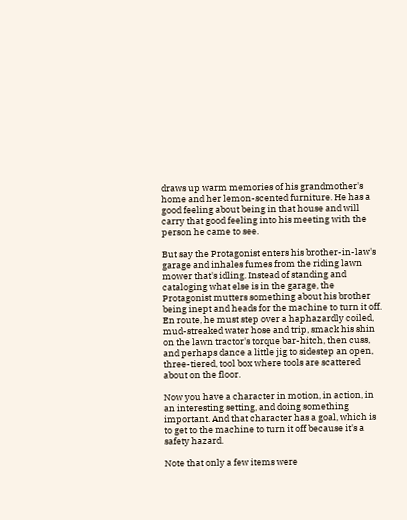draws up warm memories of his grandmother's home and her lemon-scented furniture. He has a good feeling about being in that house and will carry that good feeling into his meeting with the person he came to see.

But say the Protagonist enters his brother-in-law's garage and inhales fumes from the riding lawn mower that's idling. Instead of standing and cataloging what else is in the garage, the Protagonist mutters something about his brother being inept and heads for the machine to turn it off. En route, he must step over a haphazardly coiled, mud-streaked water hose and trip, smack his shin on the lawn tractor's torque bar-hitch, then cuss, and perhaps dance a little jig to sidestep an open, three-tiered, tool box where tools are scattered about on the floor.

Now you have a character in motion, in action, in an interesting setting, and doing something important. And that character has a goal, which is to get to the machine to turn it off because it's a safety hazard.

Note that only a few items were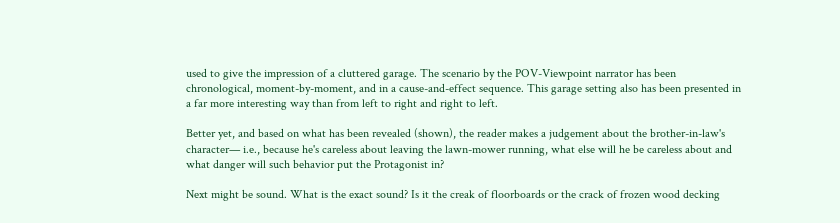used to give the impression of a cluttered garage. The scenario by the POV-Viewpoint narrator has been chronological, moment-by-moment, and in a cause-and-effect sequence. This garage setting also has been presented in a far more interesting way than from left to right and right to left.

Better yet, and based on what has been revealed (shown), the reader makes a judgement about the brother-in-law's character— i.e., because he's careless about leaving the lawn-mower running, what else will he be careless about and what danger will such behavior put the Protagonist in?

Next might be sound. What is the exact sound? Is it the creak of floorboards or the crack of frozen wood decking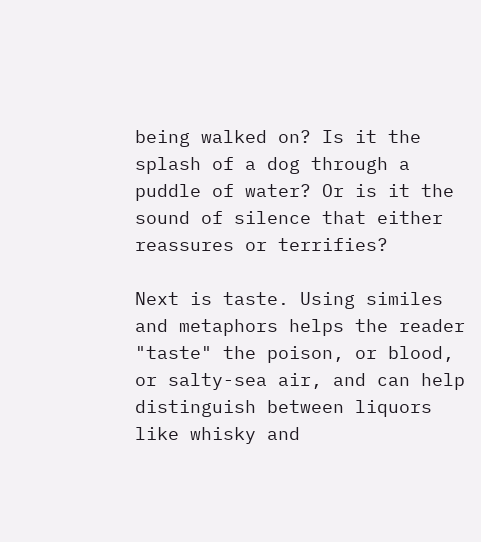being walked on? Is it the splash of a dog through a puddle of water? Or is it the sound of silence that either reassures or terrifies?

Next is taste. Using similes and metaphors helps the reader "taste" the poison, or blood, or salty-sea air, and can help distinguish between liquors like whisky and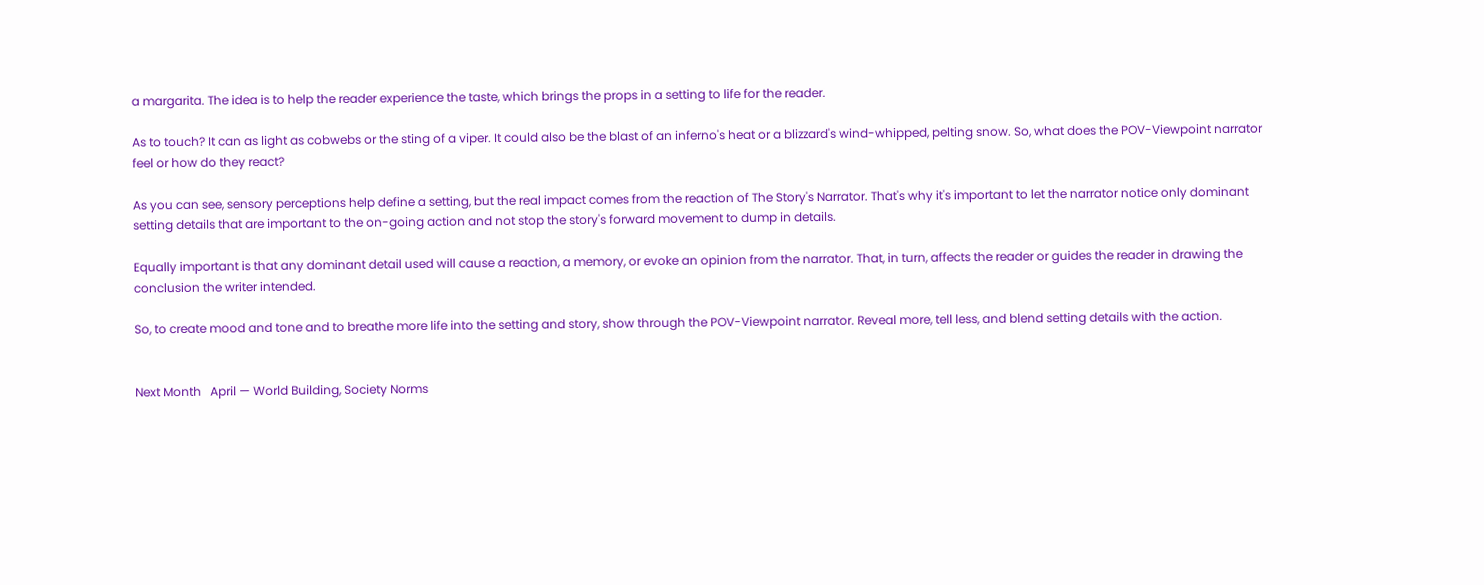a margarita. The idea is to help the reader experience the taste, which brings the props in a setting to life for the reader.

As to touch? It can as light as cobwebs or the sting of a viper. It could also be the blast of an inferno's heat or a blizzard's wind-whipped, pelting snow. So, what does the POV-Viewpoint narrator feel or how do they react?

As you can see, sensory perceptions help define a setting, but the real impact comes from the reaction of The Story's Narrator. That's why it's important to let the narrator notice only dominant setting details that are important to the on-going action and not stop the story's forward movement to dump in details.

Equally important is that any dominant detail used will cause a reaction, a memory, or evoke an opinion from the narrator. That, in turn, affects the reader or guides the reader in drawing the conclusion the writer intended.

So, to create mood and tone and to breathe more life into the setting and story, show through the POV-Viewpoint narrator. Reveal more, tell less, and blend setting details with the action.


Next Month   April — World Building, Society Norms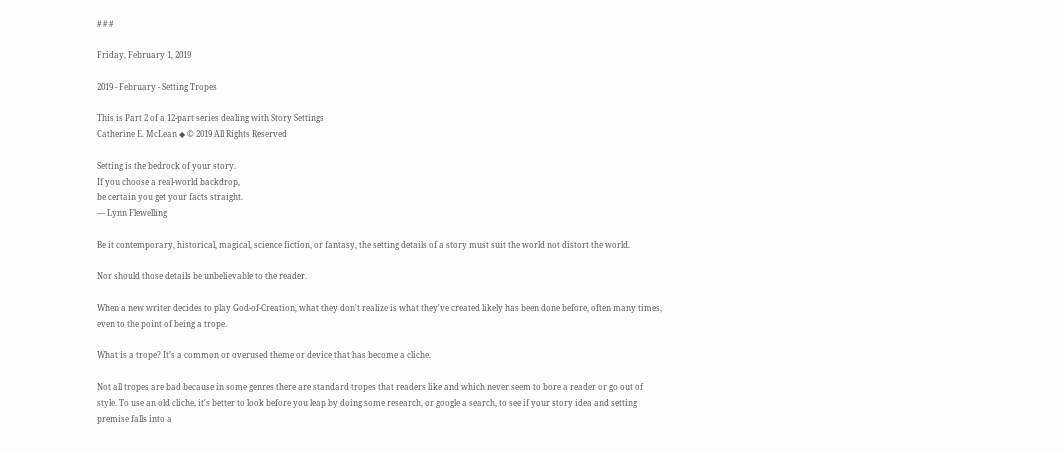# # #

Friday, February 1, 2019

2019 - February - Setting Tropes

This is Part 2 of a 12-part series dealing with Story Settings
Catherine E. McLean ◆ © 2019 All Rights Reserved

Setting is the bedrock of your story.
If you choose a real-world backdrop,
be certain you get your facts straight.
— Lynn Flewelling

Be it contemporary, historical, magical, science fiction, or fantasy, the setting details of a story must suit the world not distort the world.

Nor should those details be unbelievable to the reader.

When a new writer decides to play God-of-Creation, what they don't realize is what they've created likely has been done before, often many times, even to the point of being a trope.

What is a trope? It's a common or overused theme or device that has become a cliche.

Not all tropes are bad because in some genres there are standard tropes that readers like and which never seem to bore a reader or go out of style. To use an old cliche, it's better to look before you leap by doing some research, or google a search, to see if your story idea and setting premise falls into a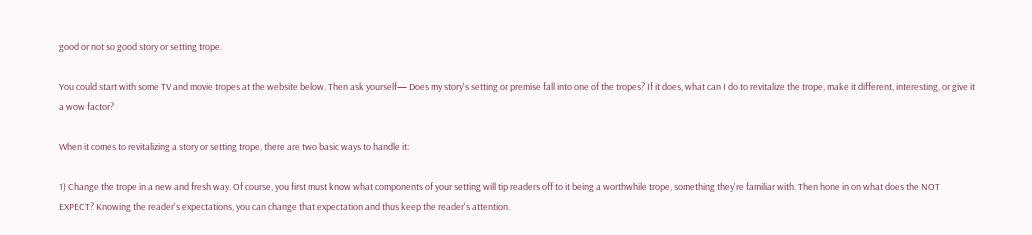good or not so good story or setting trope.

You could start with some TV and movie tropes at the website below. Then ask yourself— Does my story's setting or premise fall into one of the tropes? If it does, what can I do to revitalize the trope, make it different, interesting, or give it a wow factor?

When it comes to revitalizing a story or setting trope, there are two basic ways to handle it:

1) Change the trope in a new and fresh way. Of course, you first must know what components of your setting will tip readers off to it being a worthwhile trope, something they're familiar with. Then hone in on what does the NOT EXPECT? Knowing the reader's expectations, you can change that expectation and thus keep the reader's attention.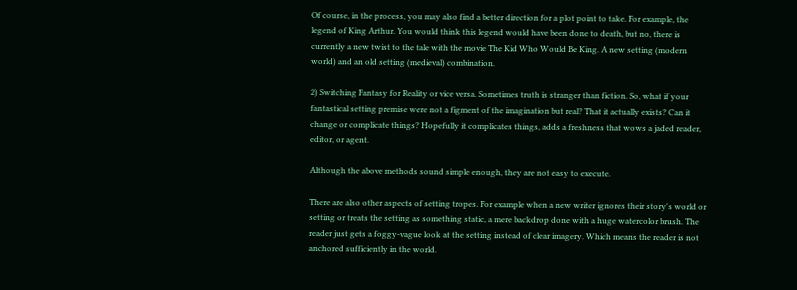Of course, in the process, you may also find a better direction for a plot point to take. For example, the legend of King Arthur. You would think this legend would have been done to death, but no, there is currently a new twist to the tale with the movie The Kid Who Would Be King. A new setting (modern world) and an old setting (medieval) combination.

2) Switching Fantasy for Reality or vice versa. Sometimes truth is stranger than fiction. So, what if your fantastical setting premise were not a figment of the imagination but real? That it actually exists? Can it change or complicate things? Hopefully it complicates things, adds a freshness that wows a jaded reader, editor, or agent.

Although the above methods sound simple enough, they are not easy to execute.

There are also other aspects of setting tropes. For example when a new writer ignores their story's world or setting or treats the setting as something static, a mere backdrop done with a huge watercolor brush. The reader just gets a foggy-vague look at the setting instead of clear imagery. Which means the reader is not anchored sufficiently in the world.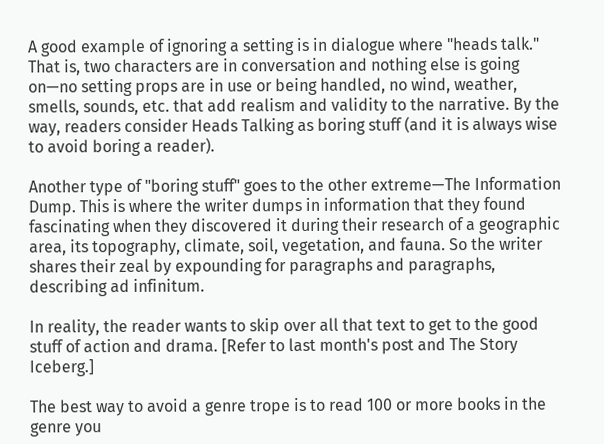A good example of ignoring a setting is in dialogue where "heads talk." That is, two characters are in conversation and nothing else is going on—no setting props are in use or being handled, no wind, weather, smells, sounds, etc. that add realism and validity to the narrative. By the way, readers consider Heads Talking as boring stuff (and it is always wise to avoid boring a reader).

Another type of "boring stuff" goes to the other extreme—The Information Dump. This is where the writer dumps in information that they found fascinating when they discovered it during their research of a geographic area, its topography, climate, soil, vegetation, and fauna. So the writer shares their zeal by expounding for paragraphs and paragraphs, describing ad infinitum.

In reality, the reader wants to skip over all that text to get to the good stuff of action and drama. [Refer to last month's post and The Story Iceberg.]

The best way to avoid a genre trope is to read 100 or more books in the genre you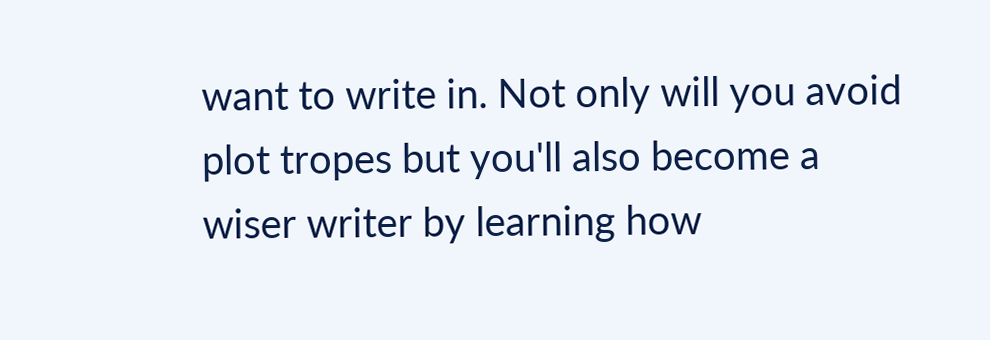want to write in. Not only will you avoid plot tropes but you'll also become a wiser writer by learning how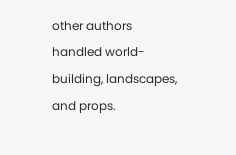other authors handled world-building, landscapes, and props.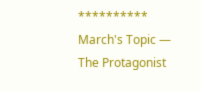********** March's Topic — The Protagonist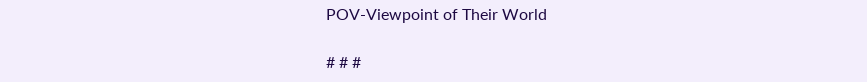POV-Viewpoint of Their World

# # #